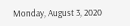Monday, August 3, 2020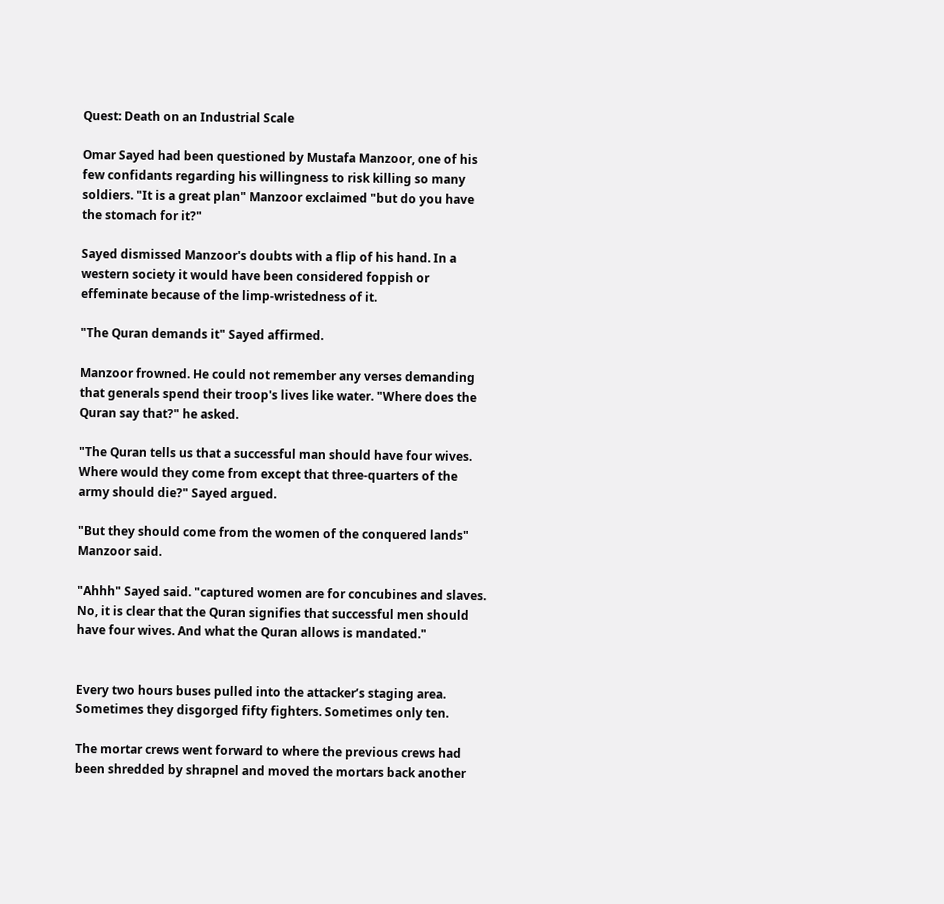Quest: Death on an Industrial Scale

Omar Sayed had been questioned by Mustafa Manzoor, one of his few confidants regarding his willingness to risk killing so many soldiers. "It is a great plan" Manzoor exclaimed "but do you have the stomach for it?"

Sayed dismissed Manzoor's doubts with a flip of his hand. In a western society it would have been considered foppish or effeminate because of the limp-wristedness of it.

"The Quran demands it" Sayed affirmed.

Manzoor frowned. He could not remember any verses demanding that generals spend their troop's lives like water. "Where does the Quran say that?" he asked.

"The Quran tells us that a successful man should have four wives. Where would they come from except that three-quarters of the army should die?" Sayed argued.

"But they should come from the women of the conquered lands" Manzoor said.

"Ahhh" Sayed said. "captured women are for concubines and slaves. No, it is clear that the Quran signifies that successful men should have four wives. And what the Quran allows is mandated."


Every two hours buses pulled into the attacker’s staging area. Sometimes they disgorged fifty fighters. Sometimes only ten.

The mortar crews went forward to where the previous crews had been shredded by shrapnel and moved the mortars back another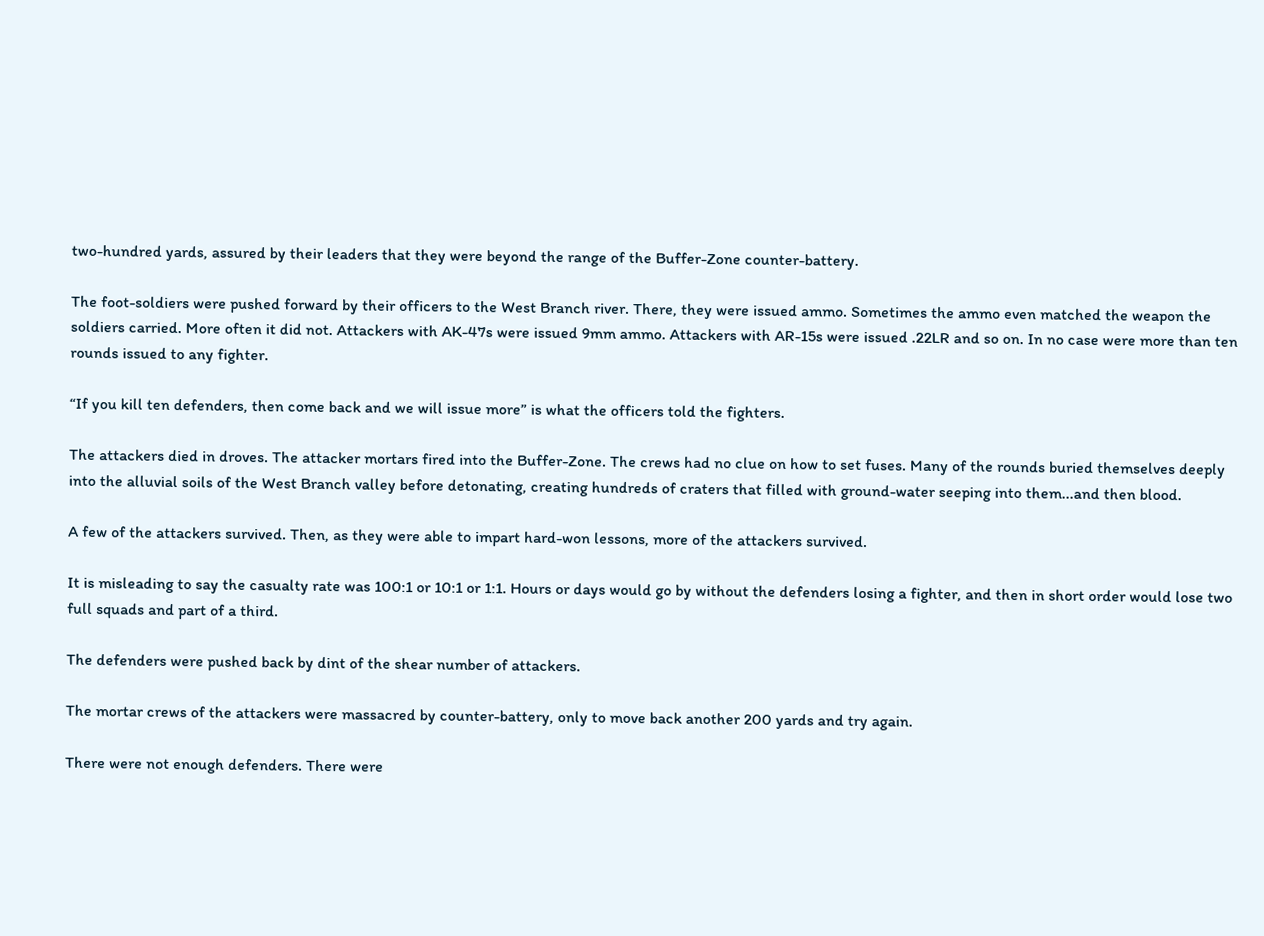two-hundred yards, assured by their leaders that they were beyond the range of the Buffer-Zone counter-battery.

The foot-soldiers were pushed forward by their officers to the West Branch river. There, they were issued ammo. Sometimes the ammo even matched the weapon the soldiers carried. More often it did not. Attackers with AK-47s were issued 9mm ammo. Attackers with AR-15s were issued .22LR and so on. In no case were more than ten rounds issued to any fighter.

“If you kill ten defenders, then come back and we will issue more” is what the officers told the fighters.

The attackers died in droves. The attacker mortars fired into the Buffer-Zone. The crews had no clue on how to set fuses. Many of the rounds buried themselves deeply into the alluvial soils of the West Branch valley before detonating, creating hundreds of craters that filled with ground-water seeping into them...and then blood.

A few of the attackers survived. Then, as they were able to impart hard-won lessons, more of the attackers survived.

It is misleading to say the casualty rate was 100:1 or 10:1 or 1:1. Hours or days would go by without the defenders losing a fighter, and then in short order would lose two full squads and part of a third.

The defenders were pushed back by dint of the shear number of attackers.

The mortar crews of the attackers were massacred by counter-battery, only to move back another 200 yards and try again.

There were not enough defenders. There were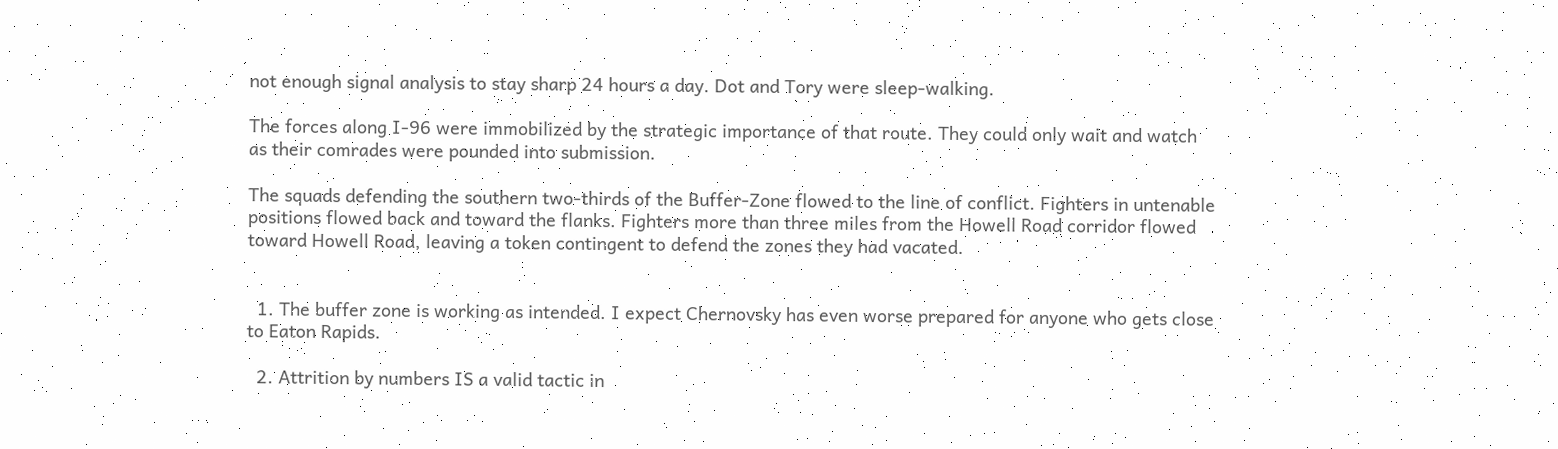not enough signal analysis to stay sharp 24 hours a day. Dot and Tory were sleep-walking.

The forces along I-96 were immobilized by the strategic importance of that route. They could only wait and watch as their comrades were pounded into submission.

The squads defending the southern two-thirds of the Buffer-Zone flowed to the line of conflict. Fighters in untenable positions flowed back and toward the flanks. Fighters more than three miles from the Howell Road corridor flowed toward Howell Road, leaving a token contingent to defend the zones they had vacated.


  1. The buffer zone is working as intended. I expect Chernovsky has even worse prepared for anyone who gets close to Eaton Rapids.

  2. Attrition by numbers IS a valid tactic in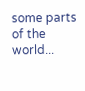some parts of the world...